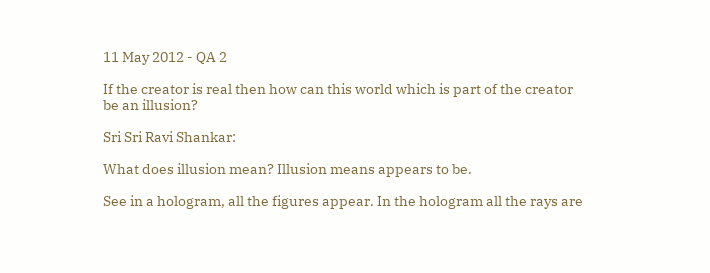11 May 2012 - QA 2

If the creator is real then how can this world which is part of the creator be an illusion?

Sri Sri Ravi Shankar:

What does illusion mean? Illusion means appears to be.

See in a hologram, all the figures appear. In the hologram all the rays are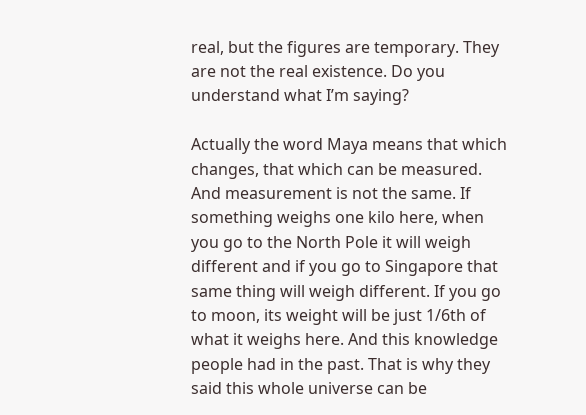real, but the figures are temporary. They are not the real existence. Do you understand what I’m saying?

Actually the word Maya means that which changes, that which can be measured. And measurement is not the same. If something weighs one kilo here, when you go to the North Pole it will weigh different and if you go to Singapore that same thing will weigh different. If you go to moon, its weight will be just 1/6th of what it weighs here. And this knowledge people had in the past. That is why they said this whole universe can be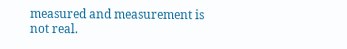measured and measurement is not real.